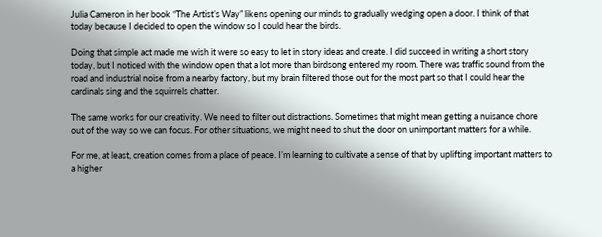Julia Cameron in her book “The Artist’s Way” likens opening our minds to gradually wedging open a door. I think of that today because I decided to open the window so I could hear the birds.

Doing that simple act made me wish it were so easy to let in story ideas and create. I did succeed in writing a short story today, but I noticed with the window open that a lot more than birdsong entered my room. There was traffic sound from the road and industrial noise from a nearby factory, but my brain filtered those out for the most part so that I could hear the cardinals sing and the squirrels chatter.

The same works for our creativity. We need to filter out distractions. Sometimes that might mean getting a nuisance chore out of the way so we can focus. For other situations, we might need to shut the door on unimportant matters for a while.

For me, at least, creation comes from a place of peace. I’m learning to cultivate a sense of that by uplifting important matters to a higher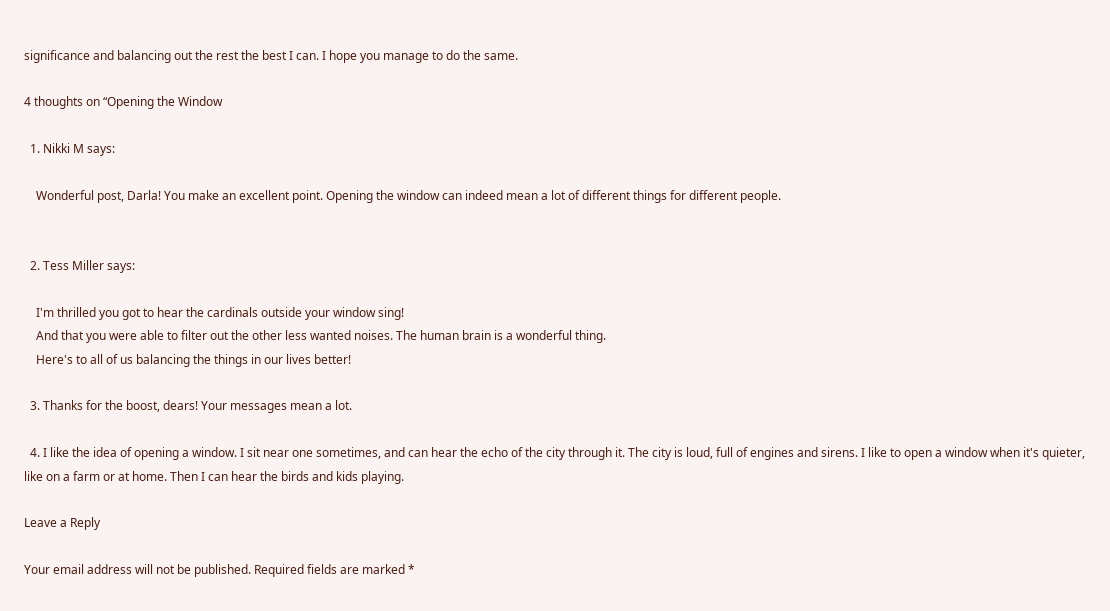significance and balancing out the rest the best I can. I hope you manage to do the same.

4 thoughts on “Opening the Window

  1. Nikki M says:

    Wonderful post, Darla! You make an excellent point. Opening the window can indeed mean a lot of different things for different people.


  2. Tess Miller says:

    I'm thrilled you got to hear the cardinals outside your window sing!
    And that you were able to filter out the other less wanted noises. The human brain is a wonderful thing.
    Here's to all of us balancing the things in our lives better!

  3. Thanks for the boost, dears! Your messages mean a lot.

  4. I like the idea of opening a window. I sit near one sometimes, and can hear the echo of the city through it. The city is loud, full of engines and sirens. I like to open a window when it's quieter, like on a farm or at home. Then I can hear the birds and kids playing.

Leave a Reply

Your email address will not be published. Required fields are marked *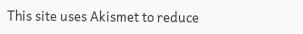This site uses Akismet to reduce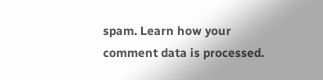spam. Learn how your comment data is processed.